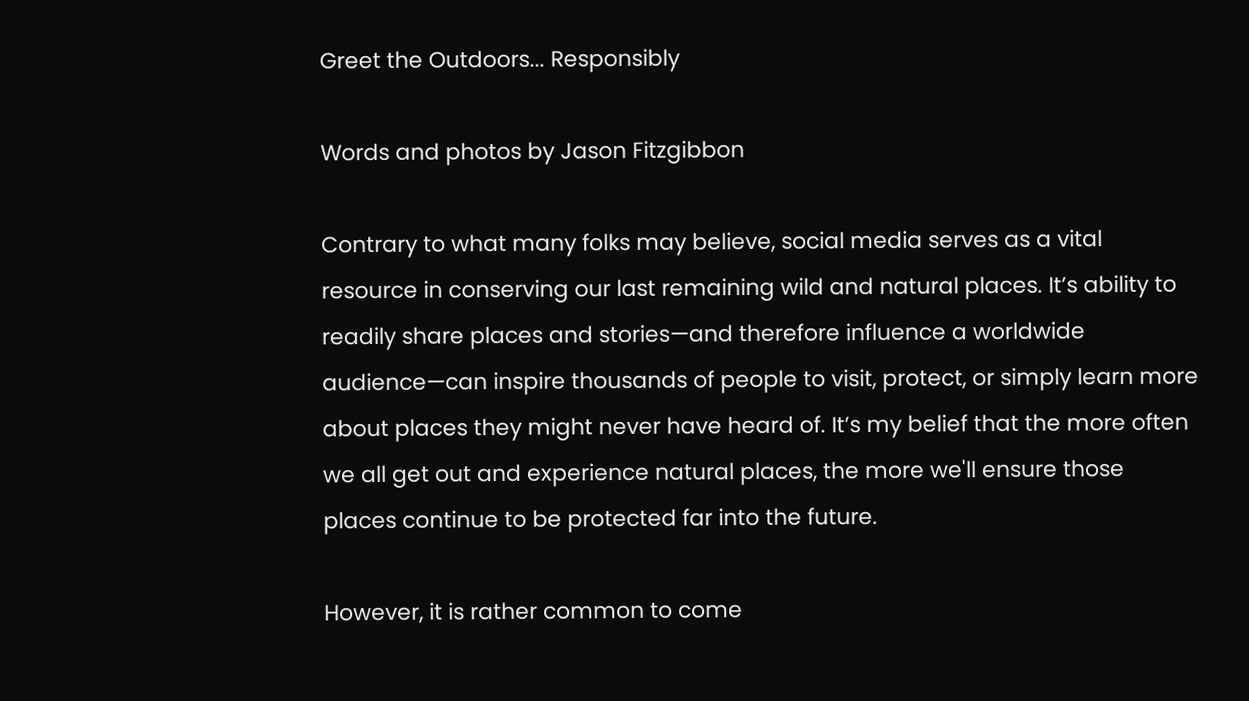Greet the Outdoors... Responsibly

Words and photos by Jason Fitzgibbon

Contrary to what many folks may believe, social media serves as a vital resource in conserving our last remaining wild and natural places. It’s ability to readily share places and stories—and therefore influence a worldwide audience—can inspire thousands of people to visit, protect, or simply learn more about places they might never have heard of. It’s my belief that the more often we all get out and experience natural places, the more we'll ensure those places continue to be protected far into the future.

However, it is rather common to come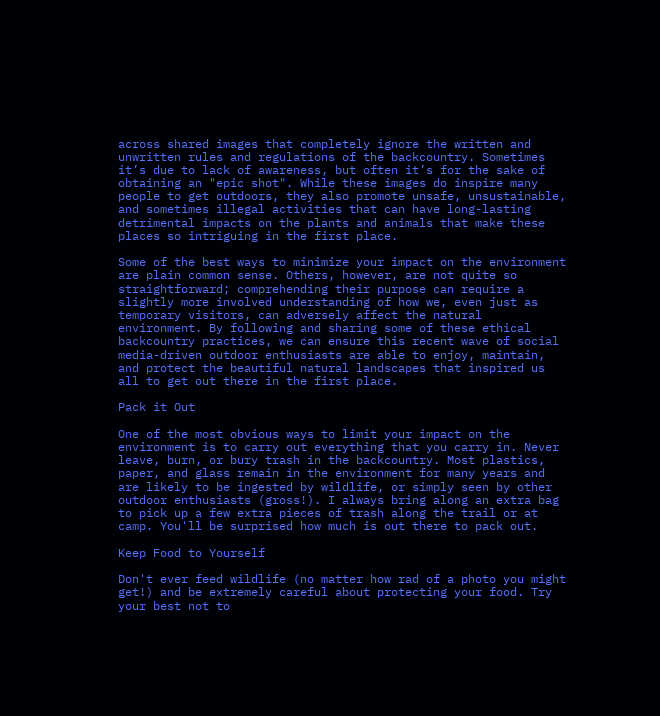across shared images that completely ignore the written and unwritten rules and regulations of the backcountry. Sometimes it’s due to lack of awareness, but often it’s for the sake of obtaining an "epic shot". While these images do inspire many people to get outdoors, they also promote unsafe, unsustainable, and sometimes illegal activities that can have long-lasting detrimental impacts on the plants and animals that make these places so intriguing in the first place.

Some of the best ways to minimize your impact on the environment are plain common sense. Others, however, are not quite so straightforward; comprehending their purpose can require a slightly more involved understanding of how we, even just as temporary visitors, can adversely affect the natural environment. By following and sharing some of these ethical backcountry practices, we can ensure this recent wave of social media-driven outdoor enthusiasts are able to enjoy, maintain, and protect the beautiful natural landscapes that inspired us all to get out there in the first place.

Pack it Out

One of the most obvious ways to limit your impact on the environment is to carry out everything that you carry in. Never leave, burn, or bury trash in the backcountry. Most plastics, paper, and glass remain in the environment for many years and are likely to be ingested by wildlife, or simply seen by other outdoor enthusiasts (gross!). I always bring along an extra bag to pick up a few extra pieces of trash along the trail or at camp. You'll be surprised how much is out there to pack out.

Keep Food to Yourself

Don't ever feed wildlife (no matter how rad of a photo you might get!) and be extremely careful about protecting your food. Try your best not to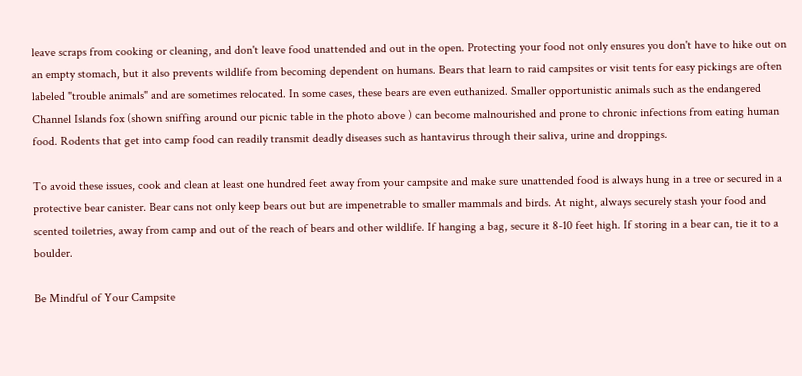leave scraps from cooking or cleaning, and don't leave food unattended and out in the open. Protecting your food not only ensures you don't have to hike out on an empty stomach, but it also prevents wildlife from becoming dependent on humans. Bears that learn to raid campsites or visit tents for easy pickings are often labeled "trouble animals" and are sometimes relocated. In some cases, these bears are even euthanized. Smaller opportunistic animals such as the endangered Channel Islands fox (shown sniffing around our picnic table in the photo above ) can become malnourished and prone to chronic infections from eating human food. Rodents that get into camp food can readily transmit deadly diseases such as hantavirus through their saliva, urine and droppings.

To avoid these issues, cook and clean at least one hundred feet away from your campsite and make sure unattended food is always hung in a tree or secured in a protective bear canister. Bear cans not only keep bears out but are impenetrable to smaller mammals and birds. At night, always securely stash your food and scented toiletries, away from camp and out of the reach of bears and other wildlife. If hanging a bag, secure it 8-10 feet high. If storing in a bear can, tie it to a boulder.

Be Mindful of Your Campsite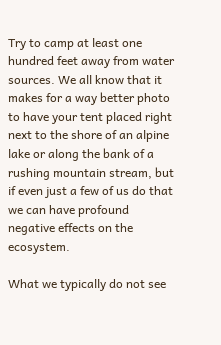Try to camp at least one hundred feet away from water sources. We all know that it makes for a way better photo to have your tent placed right next to the shore of an alpine lake or along the bank of a rushing mountain stream, but if even just a few of us do that we can have profound negative effects on the ecosystem.

What we typically do not see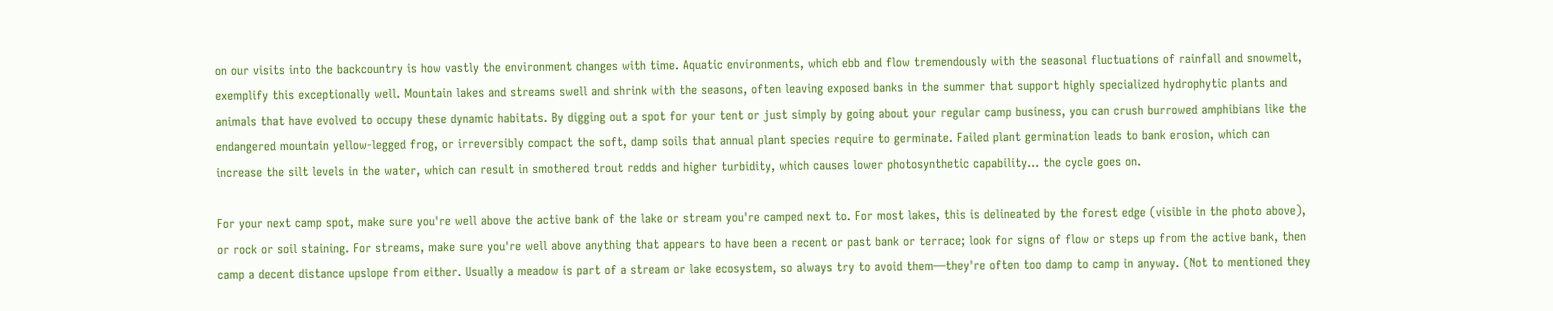on our visits into the backcountry is how vastly the environment changes with time. Aquatic environments, which ebb and flow tremendously with the seasonal fluctuations of rainfall and snowmelt, exemplify this exceptionally well. Mountain lakes and streams swell and shrink with the seasons, often leaving exposed banks in the summer that support highly specialized hydrophytic plants and animals that have evolved to occupy these dynamic habitats. By digging out a spot for your tent or just simply by going about your regular camp business, you can crush burrowed amphibians like the endangered mountain yellow-legged frog, or irreversibly compact the soft, damp soils that annual plant species require to germinate. Failed plant germination leads to bank erosion, which can increase the silt levels in the water, which can result in smothered trout redds and higher turbidity, which causes lower photosynthetic capability… the cycle goes on.

For your next camp spot, make sure you're well above the active bank of the lake or stream you're camped next to. For most lakes, this is delineated by the forest edge (visible in the photo above), or rock or soil staining. For streams, make sure you're well above anything that appears to have been a recent or past bank or terrace; look for signs of flow or steps up from the active bank, then camp a decent distance upslope from either. Usually a meadow is part of a stream or lake ecosystem, so always try to avoid them—they're often too damp to camp in anyway. (Not to mentioned they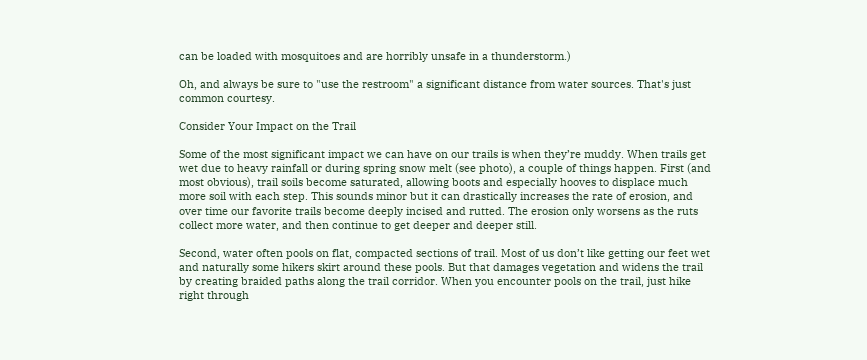can be loaded with mosquitoes and are horribly unsafe in a thunderstorm.)

Oh, and always be sure to "use the restroom" a significant distance from water sources. That's just common courtesy.

Consider Your Impact on the Trail

Some of the most significant impact we can have on our trails is when they’re muddy. When trails get wet due to heavy rainfall or during spring snow melt (see photo), a couple of things happen. First (and most obvious), trail soils become saturated, allowing boots and especially hooves to displace much more soil with each step. This sounds minor but it can drastically increases the rate of erosion, and over time our favorite trails become deeply incised and rutted. The erosion only worsens as the ruts collect more water, and then continue to get deeper and deeper still.

Second, water often pools on flat, compacted sections of trail. Most of us don’t like getting our feet wet and naturally some hikers skirt around these pools. But that damages vegetation and widens the trail by creating braided paths along the trail corridor. When you encounter pools on the trail, just hike right through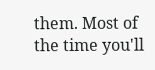them. Most of the time you'll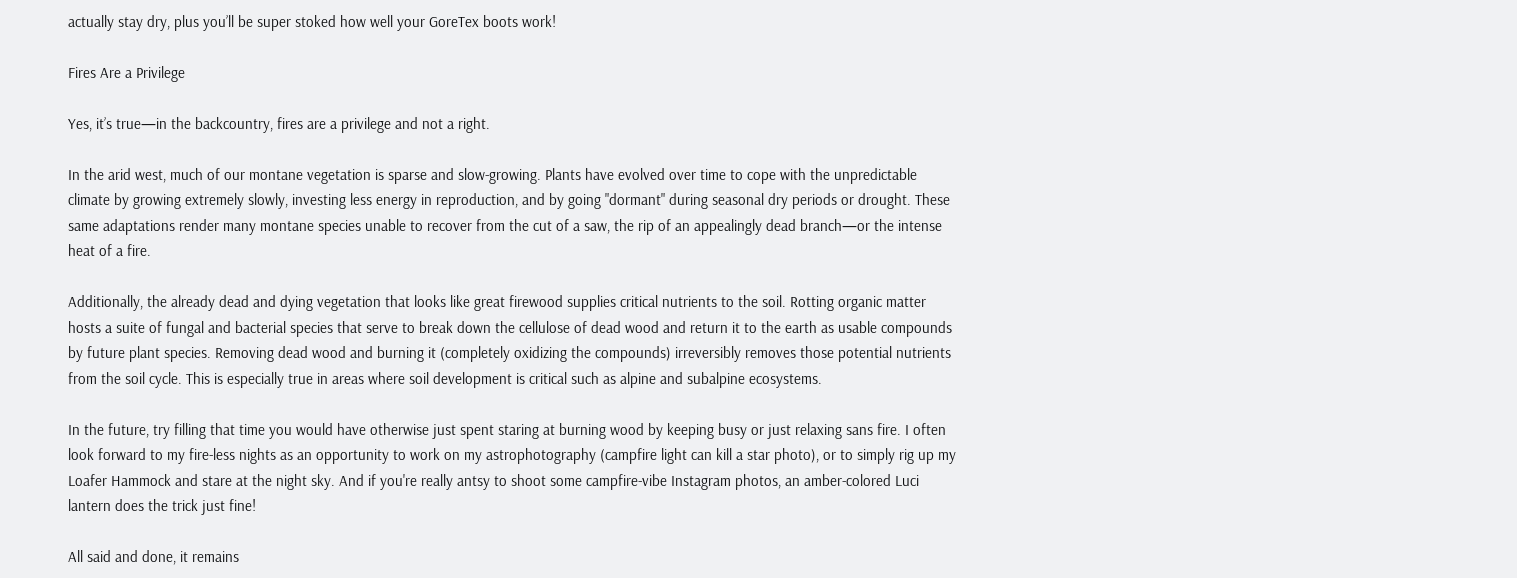actually stay dry, plus you’ll be super stoked how well your GoreTex boots work!

Fires Are a Privilege

Yes, it’s true—in the backcountry, fires are a privilege and not a right.

In the arid west, much of our montane vegetation is sparse and slow-growing. Plants have evolved over time to cope with the unpredictable climate by growing extremely slowly, investing less energy in reproduction, and by going "dormant" during seasonal dry periods or drought. These same adaptations render many montane species unable to recover from the cut of a saw, the rip of an appealingly dead branch—or the intense heat of a fire.

Additionally, the already dead and dying vegetation that looks like great firewood supplies critical nutrients to the soil. Rotting organic matter hosts a suite of fungal and bacterial species that serve to break down the cellulose of dead wood and return it to the earth as usable compounds by future plant species. Removing dead wood and burning it (completely oxidizing the compounds) irreversibly removes those potential nutrients from the soil cycle. This is especially true in areas where soil development is critical such as alpine and subalpine ecosystems.

In the future, try filling that time you would have otherwise just spent staring at burning wood by keeping busy or just relaxing sans fire. I often look forward to my fire-less nights as an opportunity to work on my astrophotography (campfire light can kill a star photo), or to simply rig up my Loafer Hammock and stare at the night sky. And if you're really antsy to shoot some campfire-vibe Instagram photos, an amber-colored Luci lantern does the trick just fine!

All said and done, it remains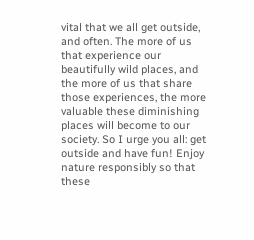vital that we all get outside, and often. The more of us that experience our beautifully wild places, and the more of us that share those experiences, the more valuable these diminishing places will become to our society. So I urge you all: get outside and have fun! Enjoy nature responsibly so that these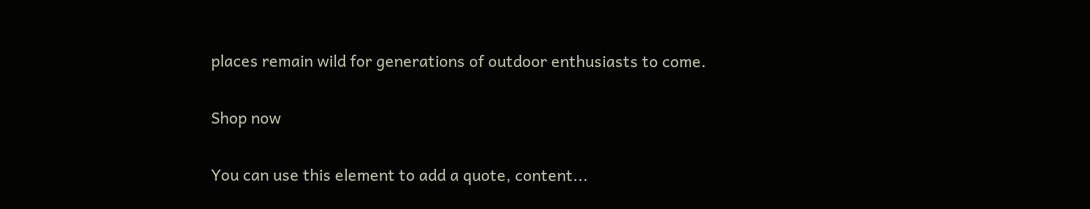places remain wild for generations of outdoor enthusiasts to come.

Shop now

You can use this element to add a quote, content...